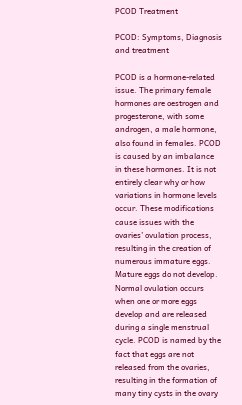PCOD Treatment

PCOD: Symptoms, Diagnosis and treatment

PCOD is a hormone-related issue. The primary female hormones are oestrogen and progesterone, with some androgen, a male hormone, also found in females. PCOD is caused by an imbalance in these hormones. It is not entirely clear why or how variations in hormone levels occur. These modifications cause issues with the ovaries’ ovulation process, resulting in the creation of numerous immature eggs. Mature eggs do not develop. Normal ovulation occurs when one or more eggs develop and are released during a single menstrual cycle. PCOD is named by the fact that eggs are not released from the ovaries, resulting in the formation of many tiny cysts in the ovary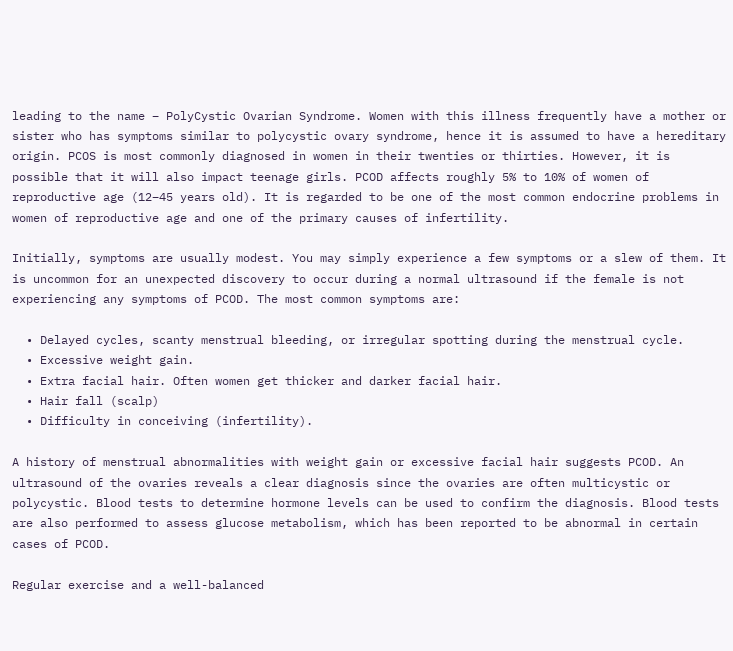leading to the name – PolyCystic Ovarian Syndrome. Women with this illness frequently have a mother or sister who has symptoms similar to polycystic ovary syndrome, hence it is assumed to have a hereditary origin. PCOS is most commonly diagnosed in women in their twenties or thirties. However, it is possible that it will also impact teenage girls. PCOD affects roughly 5% to 10% of women of reproductive age (12–45 years old). It is regarded to be one of the most common endocrine problems in women of reproductive age and one of the primary causes of infertility.

Initially, symptoms are usually modest. You may simply experience a few symptoms or a slew of them. It is uncommon for an unexpected discovery to occur during a normal ultrasound if the female is not experiencing any symptoms of PCOD. The most common symptoms are:

  • Delayed cycles, scanty menstrual bleeding, or irregular spotting during the menstrual cycle.
  • Excessive weight gain.
  • Extra facial hair. Often women get thicker and darker facial hair.
  • Hair fall (scalp)
  • Difficulty in conceiving (infertility).

A history of menstrual abnormalities with weight gain or excessive facial hair suggests PCOD. An ultrasound of the ovaries reveals a clear diagnosis since the ovaries are often multicystic or polycystic. Blood tests to determine hormone levels can be used to confirm the diagnosis. Blood tests are also performed to assess glucose metabolism, which has been reported to be abnormal in certain cases of PCOD.

Regular exercise and a well-balanced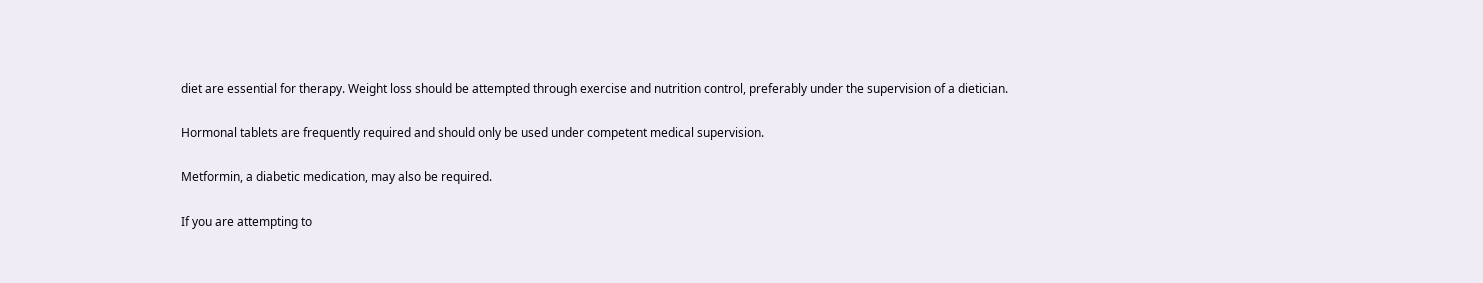diet are essential for therapy. Weight loss should be attempted through exercise and nutrition control, preferably under the supervision of a dietician.

Hormonal tablets are frequently required and should only be used under competent medical supervision.

Metformin, a diabetic medication, may also be required.

If you are attempting to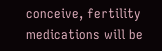conceive, fertility medications will be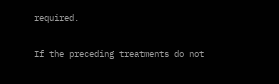required.

If the preceding treatments do not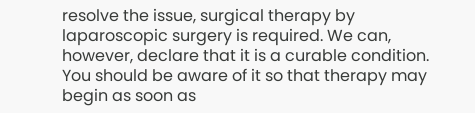resolve the issue, surgical therapy by laparoscopic surgery is required. We can, however, declare that it is a curable condition. You should be aware of it so that therapy may begin as soon as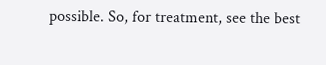possible. So, for treatment, see the best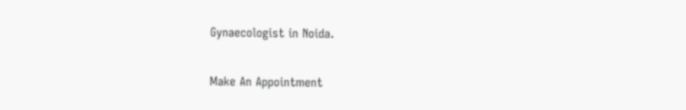Gynaecologist in Noida.

Make An Appointment